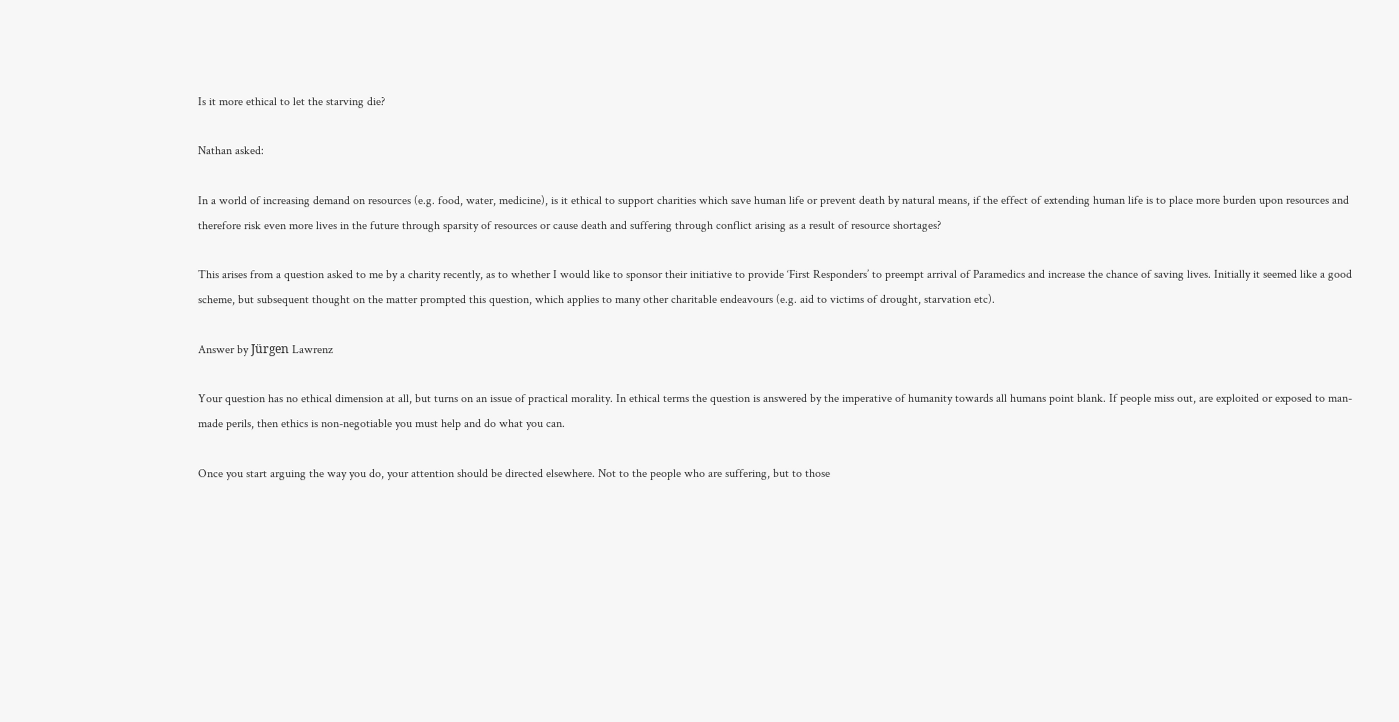Is it more ethical to let the starving die?

Nathan asked:

In a world of increasing demand on resources (e.g. food, water, medicine), is it ethical to support charities which save human life or prevent death by natural means, if the effect of extending human life is to place more burden upon resources and therefore risk even more lives in the future through sparsity of resources or cause death and suffering through conflict arising as a result of resource shortages?

This arises from a question asked to me by a charity recently, as to whether I would like to sponsor their initiative to provide ‘First Responders’ to preempt arrival of Paramedics and increase the chance of saving lives. Initially it seemed like a good scheme, but subsequent thought on the matter prompted this question, which applies to many other charitable endeavours (e.g. aid to victims of drought, starvation etc).

Answer by Jürgen Lawrenz

Your question has no ethical dimension at all, but turns on an issue of practical morality. In ethical terms the question is answered by the imperative of humanity towards all humans point blank. If people miss out, are exploited or exposed to man-made perils, then ethics is non-negotiable you must help and do what you can.

Once you start arguing the way you do, your attention should be directed elsewhere. Not to the people who are suffering, but to those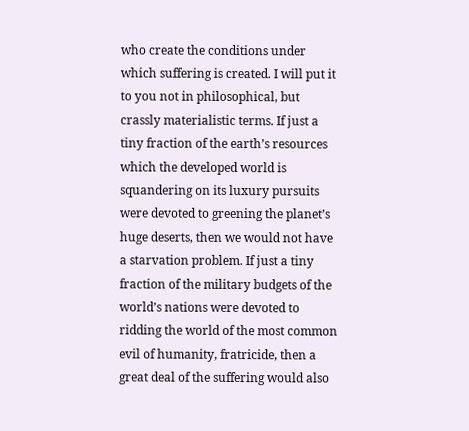who create the conditions under which suffering is created. I will put it to you not in philosophical, but crassly materialistic terms. If just a tiny fraction of the earth’s resources which the developed world is squandering on its luxury pursuits were devoted to greening the planet’s huge deserts, then we would not have a starvation problem. If just a tiny fraction of the military budgets of the world’s nations were devoted to ridding the world of the most common evil of humanity, fratricide, then a great deal of the suffering would also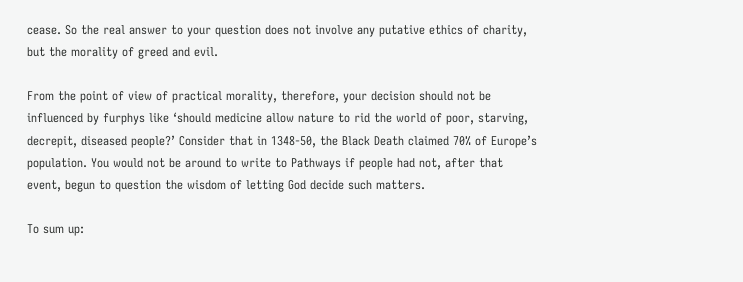cease. So the real answer to your question does not involve any putative ethics of charity, but the morality of greed and evil.

From the point of view of practical morality, therefore, your decision should not be influenced by furphys like ‘should medicine allow nature to rid the world of poor, starving, decrepit, diseased people?’ Consider that in 1348-50, the Black Death claimed 70% of Europe’s population. You would not be around to write to Pathways if people had not, after that event, begun to question the wisdom of letting God decide such matters.

To sum up: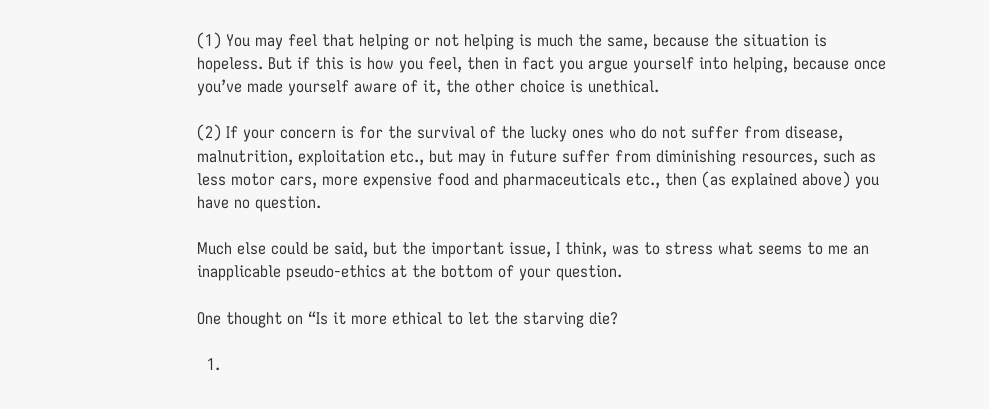(1) You may feel that helping or not helping is much the same, because the situation is hopeless. But if this is how you feel, then in fact you argue yourself into helping, because once you’ve made yourself aware of it, the other choice is unethical.

(2) If your concern is for the survival of the lucky ones who do not suffer from disease, malnutrition, exploitation etc., but may in future suffer from diminishing resources, such as less motor cars, more expensive food and pharmaceuticals etc., then (as explained above) you have no question.

Much else could be said, but the important issue, I think, was to stress what seems to me an inapplicable pseudo-ethics at the bottom of your question.

One thought on “Is it more ethical to let the starving die?

  1.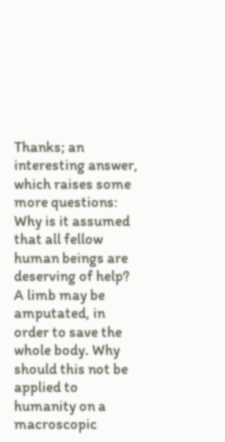Thanks; an interesting answer, which raises some more questions: Why is it assumed that all fellow human beings are deserving of help? A limb may be amputated, in order to save the whole body. Why should this not be applied to humanity on a macroscopic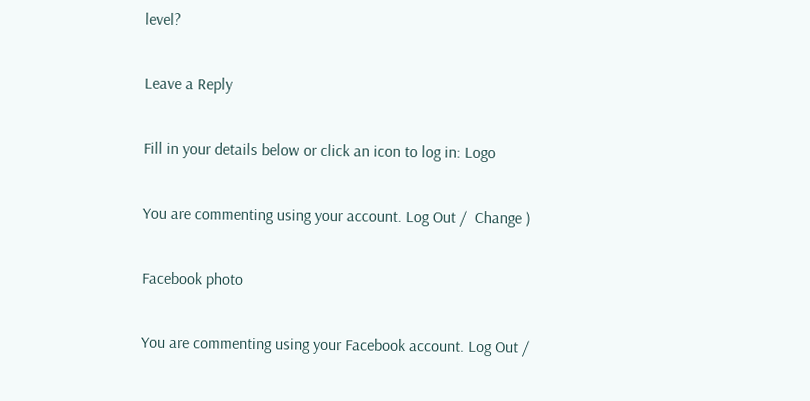level?

Leave a Reply

Fill in your details below or click an icon to log in: Logo

You are commenting using your account. Log Out /  Change )

Facebook photo

You are commenting using your Facebook account. Log Out /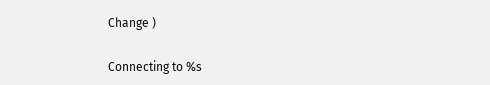Change )

Connecting to %s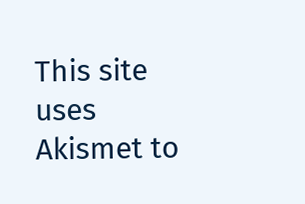This site uses Akismet to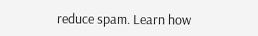reduce spam. Learn how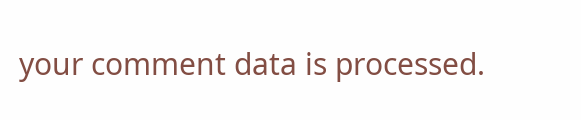your comment data is processed.